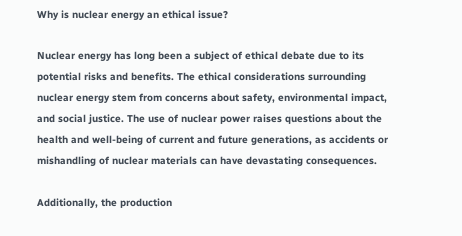Why is nuclear energy an ethical issue?

Nuclear energy has long been a subject of ethical debate due to its potential risks and benefits. The ethical considerations surrounding nuclear energy stem from concerns about safety, environmental impact, and social justice. The use of nuclear power raises questions about the health and well-being of current and future generations, as accidents or mishandling of nuclear materials can have devastating consequences.

Additionally, the production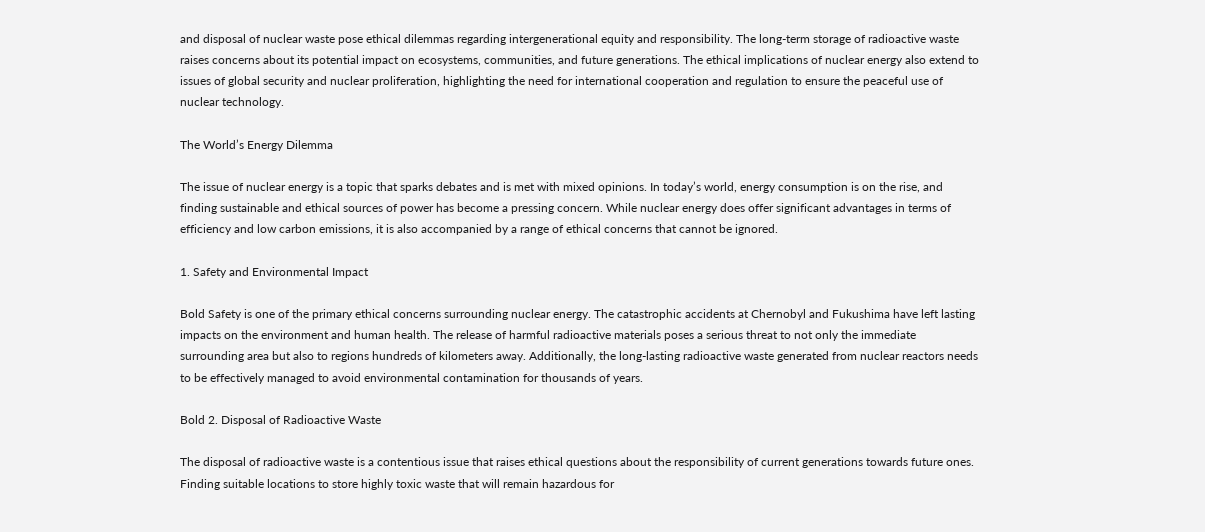and disposal of nuclear waste pose ethical dilemmas regarding intergenerational equity and responsibility. The long-term storage of radioactive waste raises concerns about its potential impact on ecosystems, communities, and future generations. The ethical implications of nuclear energy also extend to issues of global security and nuclear proliferation, highlighting the need for international cooperation and regulation to ensure the peaceful use of nuclear technology.

The World’s Energy Dilemma

The issue of nuclear energy is a topic that sparks debates and is met with mixed opinions. In today’s world, energy consumption is on the rise, and finding sustainable and ethical sources of power has become a pressing concern. While nuclear energy does offer significant advantages in terms of efficiency and low carbon emissions, it is also accompanied by a range of ethical concerns that cannot be ignored.

1. Safety and Environmental Impact

Bold Safety is one of the primary ethical concerns surrounding nuclear energy. The catastrophic accidents at Chernobyl and Fukushima have left lasting impacts on the environment and human health. The release of harmful radioactive materials poses a serious threat to not only the immediate surrounding area but also to regions hundreds of kilometers away. Additionally, the long-lasting radioactive waste generated from nuclear reactors needs to be effectively managed to avoid environmental contamination for thousands of years.

Bold 2. Disposal of Radioactive Waste

The disposal of radioactive waste is a contentious issue that raises ethical questions about the responsibility of current generations towards future ones. Finding suitable locations to store highly toxic waste that will remain hazardous for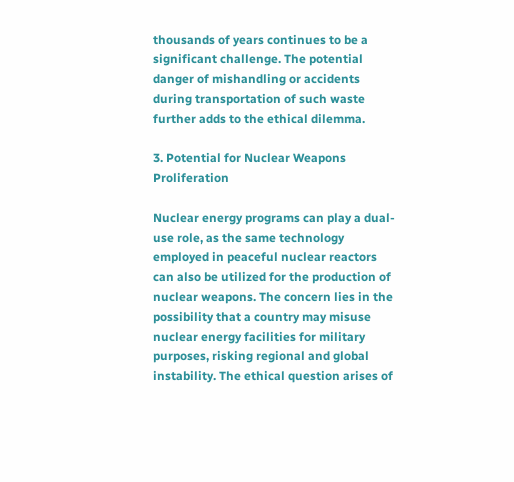thousands of years continues to be a significant challenge. The potential danger of mishandling or accidents during transportation of such waste further adds to the ethical dilemma.

3. Potential for Nuclear Weapons Proliferation

Nuclear energy programs can play a dual-use role, as the same technology employed in peaceful nuclear reactors can also be utilized for the production of nuclear weapons. The concern lies in the possibility that a country may misuse nuclear energy facilities for military purposes, risking regional and global instability. The ethical question arises of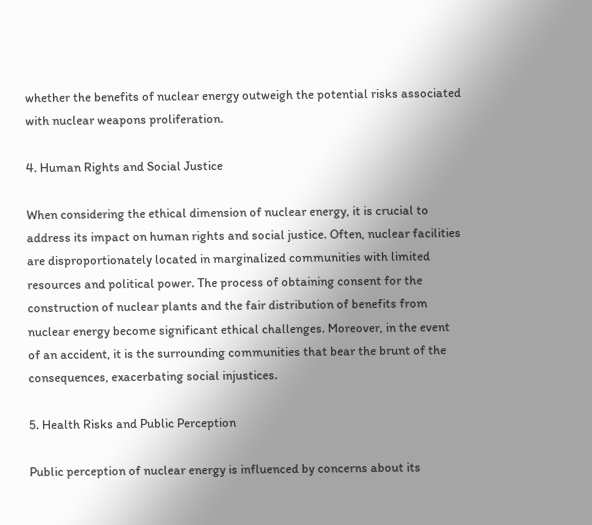whether the benefits of nuclear energy outweigh the potential risks associated with nuclear weapons proliferation.

4. Human Rights and Social Justice

When considering the ethical dimension of nuclear energy, it is crucial to address its impact on human rights and social justice. Often, nuclear facilities are disproportionately located in marginalized communities with limited resources and political power. The process of obtaining consent for the construction of nuclear plants and the fair distribution of benefits from nuclear energy become significant ethical challenges. Moreover, in the event of an accident, it is the surrounding communities that bear the brunt of the consequences, exacerbating social injustices.

5. Health Risks and Public Perception

Public perception of nuclear energy is influenced by concerns about its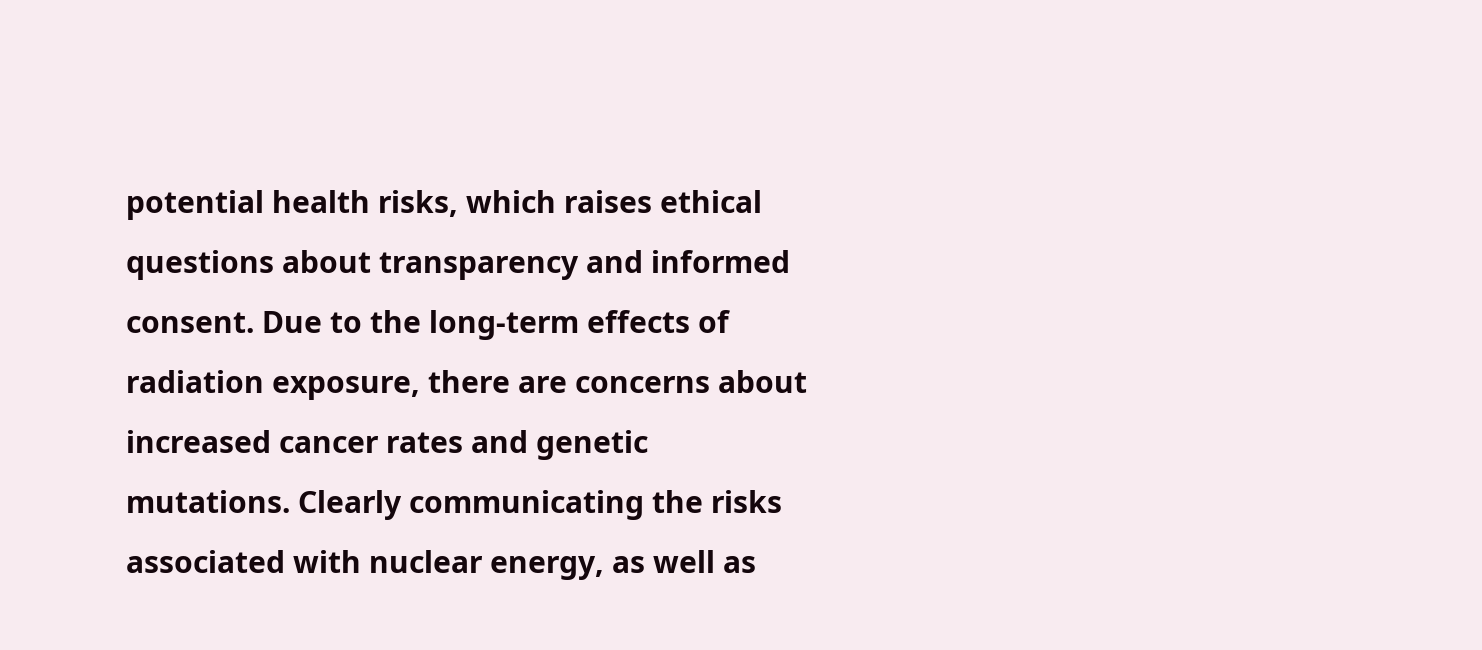potential health risks, which raises ethical questions about transparency and informed consent. Due to the long-term effects of radiation exposure, there are concerns about increased cancer rates and genetic mutations. Clearly communicating the risks associated with nuclear energy, as well as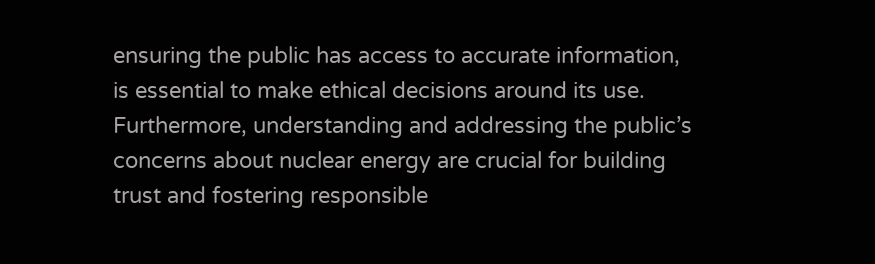ensuring the public has access to accurate information, is essential to make ethical decisions around its use. Furthermore, understanding and addressing the public’s concerns about nuclear energy are crucial for building trust and fostering responsible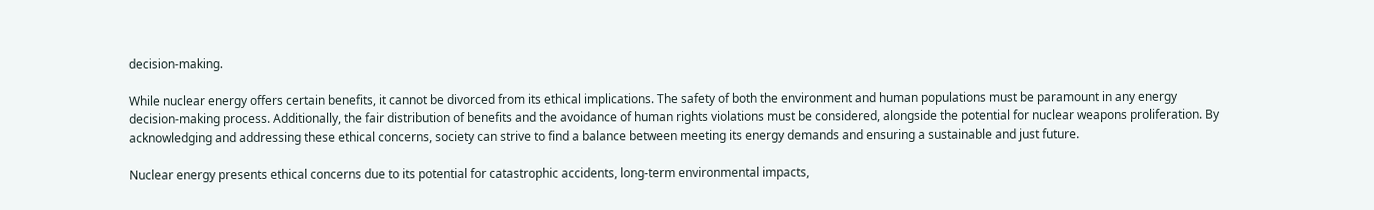decision-making.

While nuclear energy offers certain benefits, it cannot be divorced from its ethical implications. The safety of both the environment and human populations must be paramount in any energy decision-making process. Additionally, the fair distribution of benefits and the avoidance of human rights violations must be considered, alongside the potential for nuclear weapons proliferation. By acknowledging and addressing these ethical concerns, society can strive to find a balance between meeting its energy demands and ensuring a sustainable and just future.

Nuclear energy presents ethical concerns due to its potential for catastrophic accidents, long-term environmental impacts,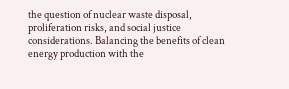the question of nuclear waste disposal, proliferation risks, and social justice considerations. Balancing the benefits of clean energy production with the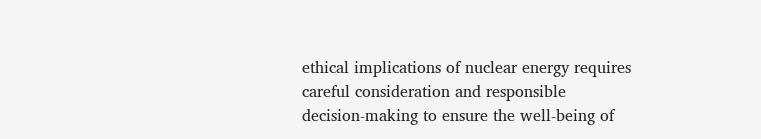ethical implications of nuclear energy requires careful consideration and responsible decision-making to ensure the well-being of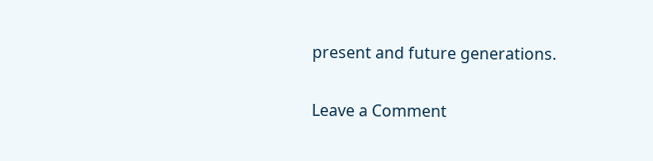present and future generations.

Leave a Comment